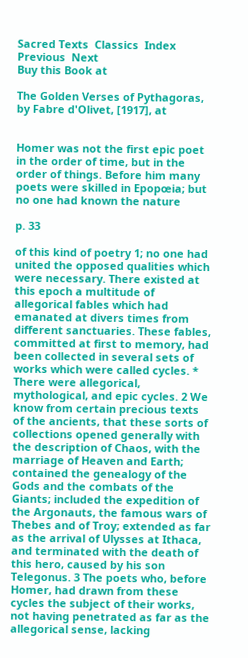Sacred Texts  Classics  Index  Previous  Next
Buy this Book at

The Golden Verses of Pythagoras, by Fabre d'Olivet, [1917], at


Homer was not the first epic poet in the order of time, but in the order of things. Before him many poets were skilled in Epopœia; but no one had known the nature

p. 33

of this kind of poetry 1; no one had united the opposed qualities which were necessary. There existed at this epoch a multitude of allegorical fables which had emanated at divers times from different sanctuaries. These fables, committed at first to memory, had been collected in several sets of works which were called cycles. * There were allegorical, mythological, and epic cycles. 2 We know from certain precious texts of the ancients, that these sorts of collections opened generally with the description of Chaos, with the marriage of Heaven and Earth; contained the genealogy of the Gods and the combats of the Giants; included the expedition of the Argonauts, the famous wars of Thebes and of Troy; extended as far as the arrival of Ulysses at Ithaca, and terminated with the death of this hero, caused by his son Telegonus. 3 The poets who, before Homer, had drawn from these cycles the subject of their works, not having penetrated as far as the allegorical sense, lacking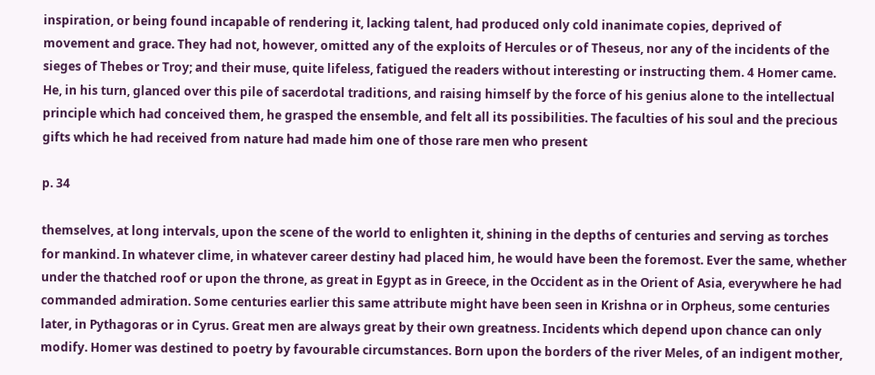inspiration, or being found incapable of rendering it, lacking talent, had produced only cold inanimate copies, deprived of movement and grace. They had not, however, omitted any of the exploits of Hercules or of Theseus, nor any of the incidents of the sieges of Thebes or Troy; and their muse, quite lifeless, fatigued the readers without interesting or instructing them. 4 Homer came. He, in his turn, glanced over this pile of sacerdotal traditions, and raising himself by the force of his genius alone to the intellectual principle which had conceived them, he grasped the ensemble, and felt all its possibilities. The faculties of his soul and the precious gifts which he had received from nature had made him one of those rare men who present

p. 34

themselves, at long intervals, upon the scene of the world to enlighten it, shining in the depths of centuries and serving as torches for mankind. In whatever clime, in whatever career destiny had placed him, he would have been the foremost. Ever the same, whether under the thatched roof or upon the throne, as great in Egypt as in Greece, in the Occident as in the Orient of Asia, everywhere he had commanded admiration. Some centuries earlier this same attribute might have been seen in Krishna or in Orpheus, some centuries later, in Pythagoras or in Cyrus. Great men are always great by their own greatness. Incidents which depend upon chance can only modify. Homer was destined to poetry by favourable circumstances. Born upon the borders of the river Meles, of an indigent mother,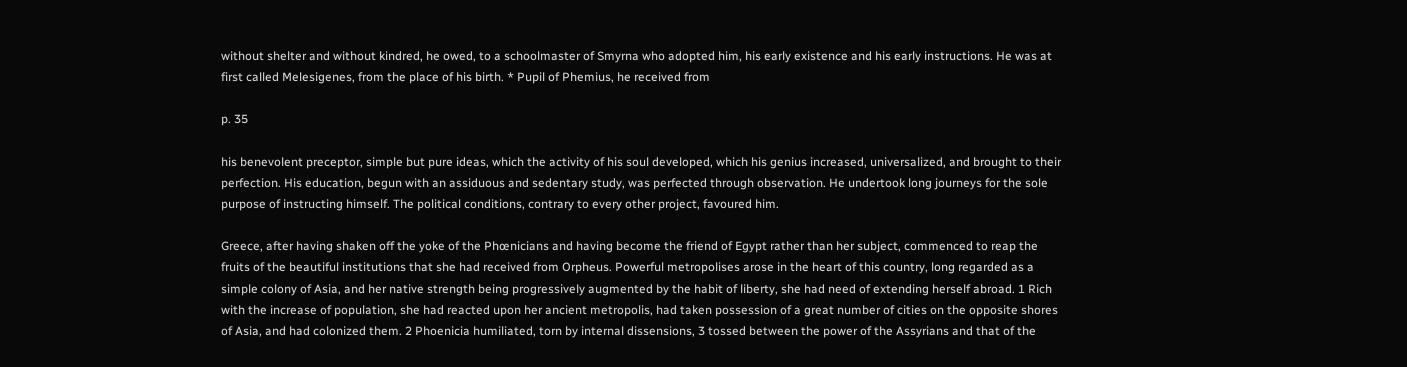without shelter and without kindred, he owed, to a schoolmaster of Smyrna who adopted him, his early existence and his early instructions. He was at first called Melesigenes, from the place of his birth. * Pupil of Phemius, he received from

p. 35

his benevolent preceptor, simple but pure ideas, which the activity of his soul developed, which his genius increased, universalized, and brought to their perfection. His education, begun with an assiduous and sedentary study, was perfected through observation. He undertook long journeys for the sole purpose of instructing himself. The political conditions, contrary to every other project, favoured him.

Greece, after having shaken off the yoke of the Phœnicians and having become the friend of Egypt rather than her subject, commenced to reap the fruits of the beautiful institutions that she had received from Orpheus. Powerful metropolises arose in the heart of this country, long regarded as a simple colony of Asia, and her native strength being progressively augmented by the habit of liberty, she had need of extending herself abroad. 1 Rich with the increase of population, she had reacted upon her ancient metropolis, had taken possession of a great number of cities on the opposite shores of Asia, and had colonized them. 2 Phoenicia humiliated, torn by internal dissensions, 3 tossed between the power of the Assyrians and that of the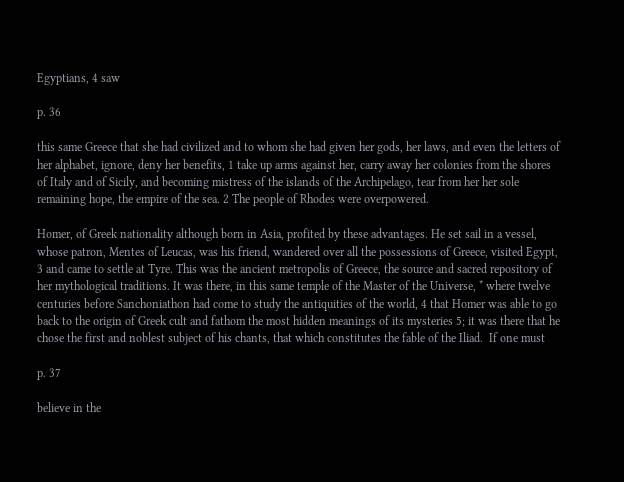Egyptians, 4 saw

p. 36

this same Greece that she had civilized and to whom she had given her gods, her laws, and even the letters of her alphabet, ignore, deny her benefits, 1 take up arms against her, carry away her colonies from the shores of Italy and of Sicily, and becoming mistress of the islands of the Archipelago, tear from her her sole remaining hope, the empire of the sea. 2 The people of Rhodes were overpowered.

Homer, of Greek nationality although born in Asia, profited by these advantages. He set sail in a vessel, whose patron, Mentes of Leucas, was his friend, wandered over all the possessions of Greece, visited Egypt, 3 and came to settle at Tyre. This was the ancient metropolis of Greece, the source and sacred repository of her mythological traditions. It was there, in this same temple of the Master of the Universe, * where twelve centuries before Sanchoniathon had come to study the antiquities of the world, 4 that Homer was able to go back to the origin of Greek cult and fathom the most hidden meanings of its mysteries 5; it was there that he chose the first and noblest subject of his chants, that which constitutes the fable of the Iliad.  If one must

p. 37

believe in the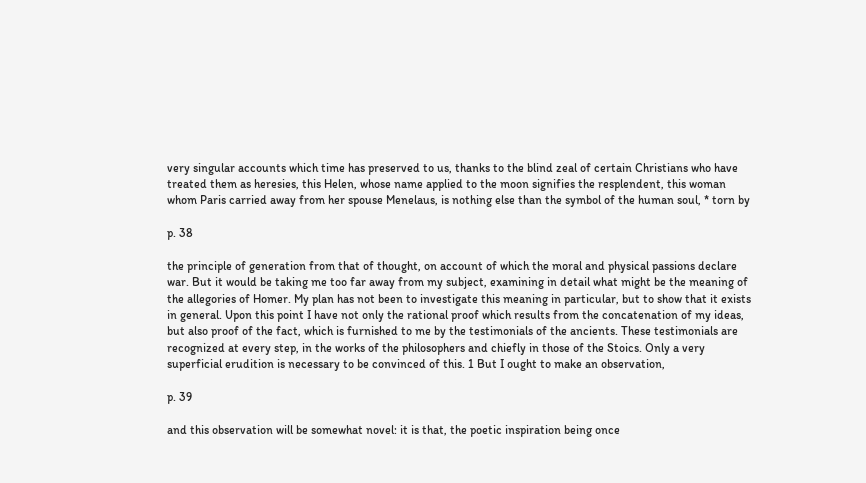very singular accounts which time has preserved to us, thanks to the blind zeal of certain Christians who have treated them as heresies, this Helen, whose name applied to the moon signifies the resplendent, this woman whom Paris carried away from her spouse Menelaus, is nothing else than the symbol of the human soul, * torn by

p. 38

the principle of generation from that of thought, on account of which the moral and physical passions declare war. But it would be taking me too far away from my subject, examining in detail what might be the meaning of the allegories of Homer. My plan has not been to investigate this meaning in particular, but to show that it exists in general. Upon this point I have not only the rational proof which results from the concatenation of my ideas, but also proof of the fact, which is furnished to me by the testimonials of the ancients. These testimonials are recognized at every step, in the works of the philosophers and chiefly in those of the Stoics. Only a very superficial erudition is necessary to be convinced of this. 1 But I ought to make an observation,

p. 39

and this observation will be somewhat novel: it is that, the poetic inspiration being once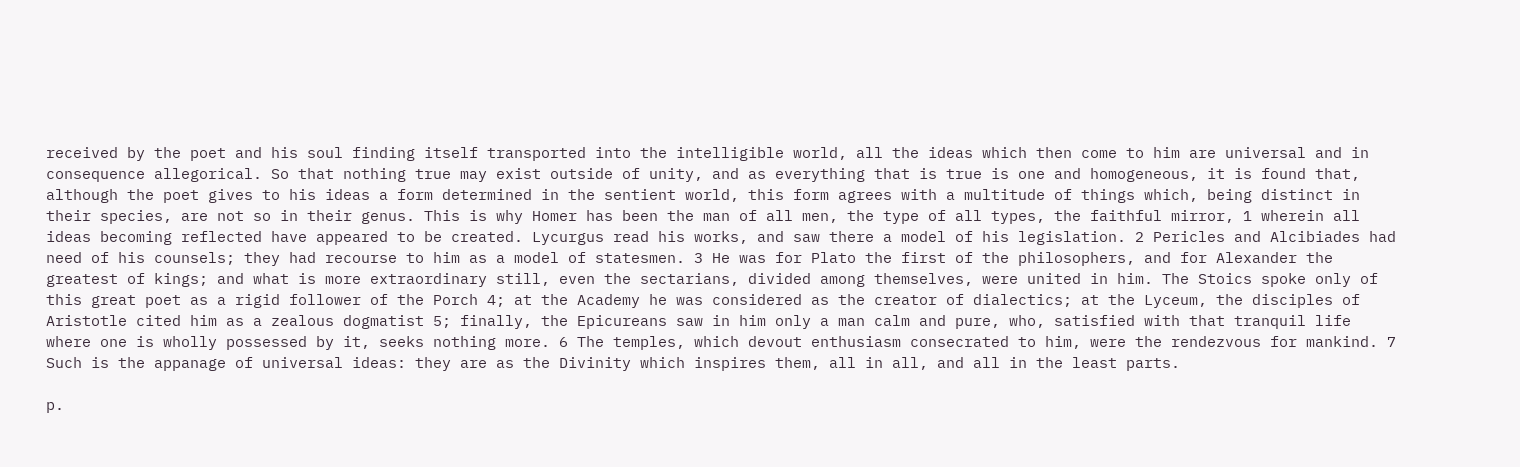received by the poet and his soul finding itself transported into the intelligible world, all the ideas which then come to him are universal and in consequence allegorical. So that nothing true may exist outside of unity, and as everything that is true is one and homogeneous, it is found that, although the poet gives to his ideas a form determined in the sentient world, this form agrees with a multitude of things which, being distinct in their species, are not so in their genus. This is why Homer has been the man of all men, the type of all types, the faithful mirror, 1 wherein all ideas becoming reflected have appeared to be created. Lycurgus read his works, and saw there a model of his legislation. 2 Pericles and Alcibiades had need of his counsels; they had recourse to him as a model of statesmen. 3 He was for Plato the first of the philosophers, and for Alexander the greatest of kings; and what is more extraordinary still, even the sectarians, divided among themselves, were united in him. The Stoics spoke only of this great poet as a rigid follower of the Porch 4; at the Academy he was considered as the creator of dialectics; at the Lyceum, the disciples of Aristotle cited him as a zealous dogmatist 5; finally, the Epicureans saw in him only a man calm and pure, who, satisfied with that tranquil life where one is wholly possessed by it, seeks nothing more. 6 The temples, which devout enthusiasm consecrated to him, were the rendezvous for mankind. 7 Such is the appanage of universal ideas: they are as the Divinity which inspires them, all in all, and all in the least parts.

p.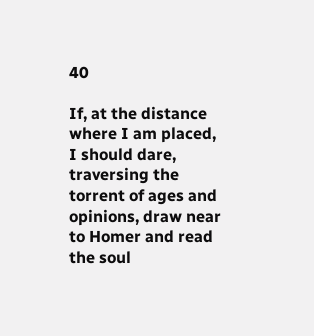40

If, at the distance where I am placed, I should dare, traversing the torrent of ages and opinions, draw near to Homer and read the soul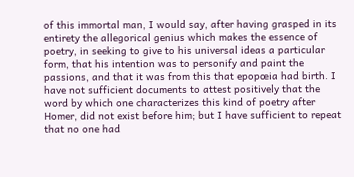of this immortal man, I would say, after having grasped in its entirety the allegorical genius which makes the essence of poetry, in seeking to give to his universal ideas a particular form, that his intention was to personify and paint the passions, and that it was from this that epopœia had birth. I have not sufficient documents to attest positively that the word by which one characterizes this kind of poetry after Homer, did not exist before him; but I have sufficient to repeat that no one had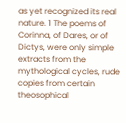as yet recognized its real nature. 1 The poems of Corinna, of Dares, or of Dictys, were only simple extracts from the mythological cycles, rude copies from certain theosophical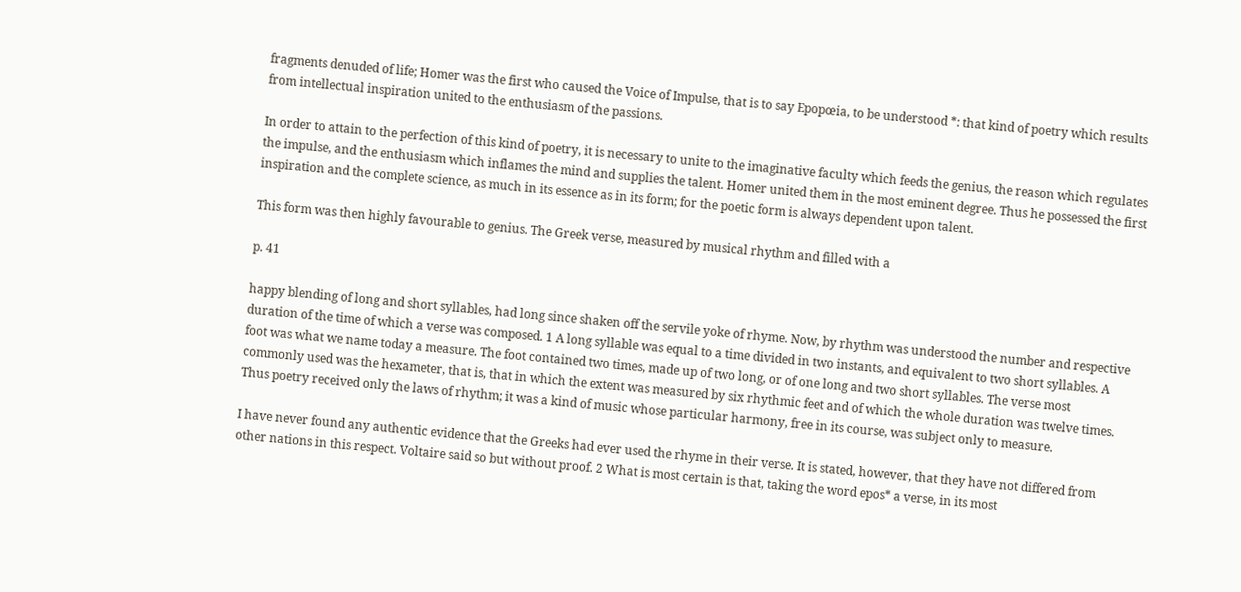fragments denuded of life; Homer was the first who caused the Voice of Impulse, that is to say Epopœia, to be understood *: that kind of poetry which results from intellectual inspiration united to the enthusiasm of the passions.

In order to attain to the perfection of this kind of poetry, it is necessary to unite to the imaginative faculty which feeds the genius, the reason which regulates the impulse, and the enthusiasm which inflames the mind and supplies the talent. Homer united them in the most eminent degree. Thus he possessed the first inspiration and the complete science, as much in its essence as in its form; for the poetic form is always dependent upon talent.

This form was then highly favourable to genius. The Greek verse, measured by musical rhythm and filled with a

p. 41

happy blending of long and short syllables, had long since shaken off the servile yoke of rhyme. Now, by rhythm was understood the number and respective duration of the time of which a verse was composed. 1 A long syllable was equal to a time divided in two instants, and equivalent to two short syllables. A foot was what we name today a measure. The foot contained two times, made up of two long, or of one long and two short syllables. The verse most commonly used was the hexameter, that is, that in which the extent was measured by six rhythmic feet and of which the whole duration was twelve times. Thus poetry received only the laws of rhythm; it was a kind of music whose particular harmony, free in its course, was subject only to measure.

I have never found any authentic evidence that the Greeks had ever used the rhyme in their verse. It is stated, however, that they have not differed from other nations in this respect. Voltaire said so but without proof. 2 What is most certain is that, taking the word epos* a verse, in its most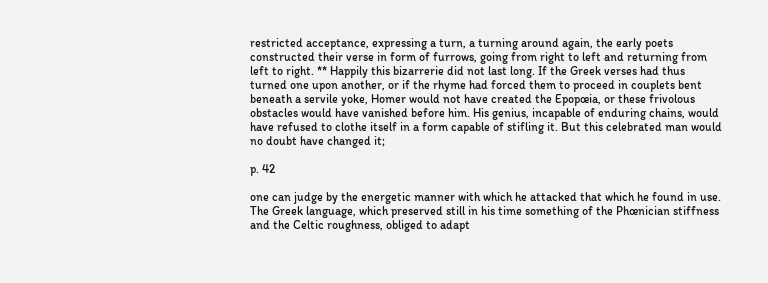restricted acceptance, expressing a turn, a turning around again, the early poets constructed their verse in form of furrows, going from right to left and returning from left to right. ** Happily this bizarrerie did not last long. If the Greek verses had thus turned one upon another, or if the rhyme had forced them to proceed in couplets bent beneath a servile yoke, Homer would not have created the Epopœia, or these frivolous obstacles would have vanished before him. His genius, incapable of enduring chains, would have refused to clothe itself in a form capable of stifling it. But this celebrated man would no doubt have changed it;

p. 42

one can judge by the energetic manner with which he attacked that which he found in use. The Greek language, which preserved still in his time something of the Phœnician stiffness and the Celtic roughness, obliged to adapt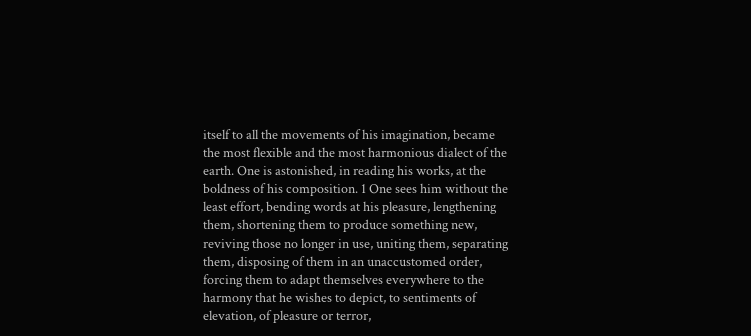itself to all the movements of his imagination, became the most flexible and the most harmonious dialect of the earth. One is astonished, in reading his works, at the boldness of his composition. 1 One sees him without the least effort, bending words at his pleasure, lengthening them, shortening them to produce something new, reviving those no longer in use, uniting them, separating them, disposing of them in an unaccustomed order, forcing them to adapt themselves everywhere to the harmony that he wishes to depict, to sentiments of elevation, of pleasure or terror,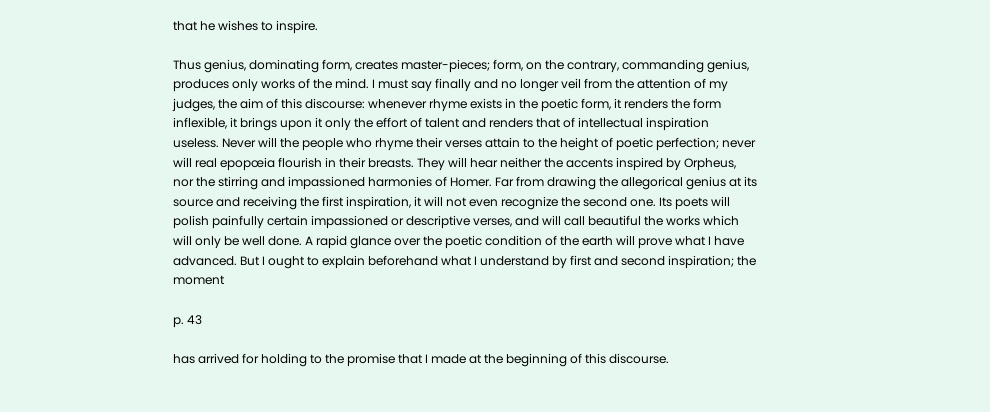that he wishes to inspire.

Thus genius, dominating form, creates master-pieces; form, on the contrary, commanding genius, produces only works of the mind. I must say finally and no longer veil from the attention of my judges, the aim of this discourse: whenever rhyme exists in the poetic form, it renders the form inflexible, it brings upon it only the effort of talent and renders that of intellectual inspiration useless. Never will the people who rhyme their verses attain to the height of poetic perfection; never will real epopœia flourish in their breasts. They will hear neither the accents inspired by Orpheus, nor the stirring and impassioned harmonies of Homer. Far from drawing the allegorical genius at its source and receiving the first inspiration, it will not even recognize the second one. Its poets will polish painfully certain impassioned or descriptive verses, and will call beautiful the works which will only be well done. A rapid glance over the poetic condition of the earth will prove what I have advanced. But I ought to explain beforehand what I understand by first and second inspiration; the moment

p. 43

has arrived for holding to the promise that I made at the beginning of this discourse.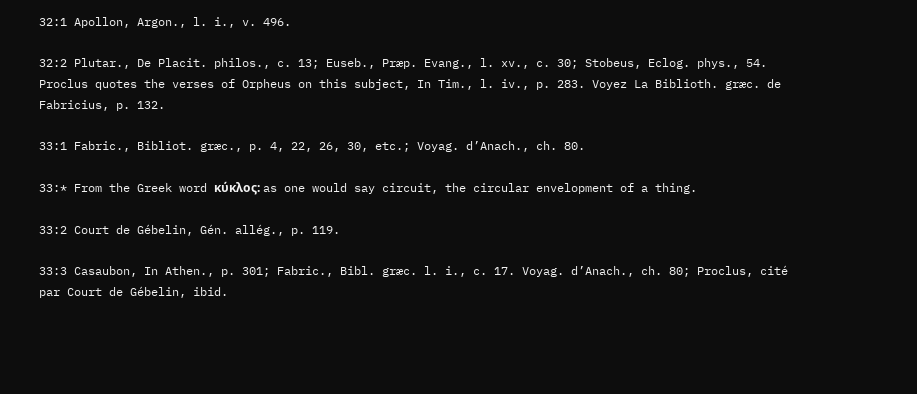32:1 Apollon, Argon., l. i., v. 496.

32:2 Plutar., De Placit. philos., c. 13; Euseb., Præp. Evang., l. xv., c. 30; Stobeus, Eclog. phys., 54. Proclus quotes the verses of Orpheus on this subject, In Tim., l. iv., p. 283. Voyez La Biblioth. græc. de Fabricius, p. 132.

33:1 Fabric., Bibliot. græc., p. 4, 22, 26, 30, etc.; Voyag. d’Anach., ch. 80.

33:* From the Greek word κύκλος: as one would say circuit, the circular envelopment of a thing.

33:2 Court de Gébelin, Gén. allég., p. 119.

33:3 Casaubon, In Athen., p. 301; Fabric., Bibl. græc. l. i., c. 17. Voyag. d’Anach., ch. 80; Proclus, cité par Court de Gébelin, ibid.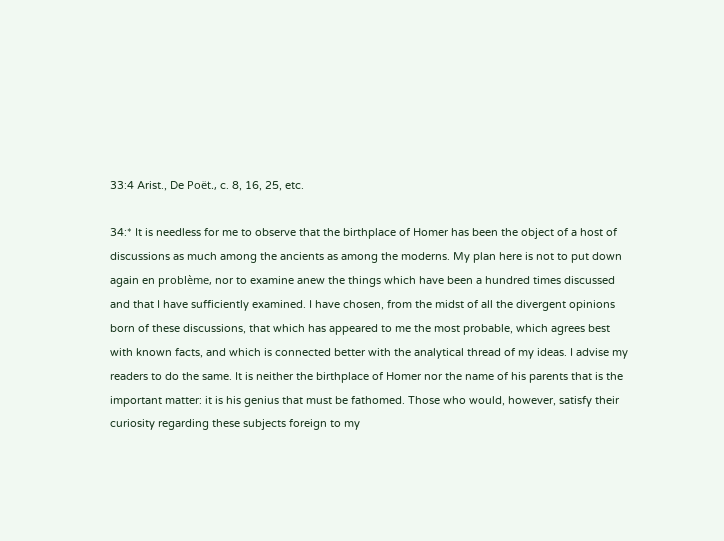33:4 Arist., De Poët., c. 8, 16, 25, etc.

34:* It is needless for me to observe that the birthplace of Homer has been the object of a host of discussions as much among the ancients as among the moderns. My plan here is not to put down again en problème, nor to examine anew the things which have been a hundred times discussed and that I have sufficiently examined. I have chosen, from the midst of all the divergent opinions born of these discussions, that which has appeared to me the most probable, which agrees best with known facts, and which is connected better with the analytical thread of my ideas. I advise my readers to do the same. It is neither the birthplace of Homer nor the name of his parents that is the important matter: it is his genius that must be fathomed. Those who would, however, satisfy their curiosity regarding these subjects foreign to my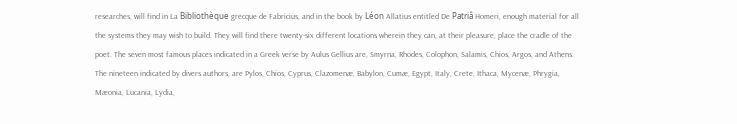researches, will find in La Bibliothèque grecque de Fabricius, and in the book by Léon Allatius entitled De Patriâ Homeri, enough material for all the systems they may wish to build. They will find there twenty-six different locations wherein they can, at their pleasure, place the cradle of the poet. The seven most famous places indicated in a Greek verse by Aulus Gellius are, Smyrna, Rhodes, Colophon, Salamis, Chios, Argos, and Athens. The nineteen indicated by divers authors, are Pylos, Chios, Cyprus, Clazomenæ, Babylon, Cumæ, Egypt, Italy, Crete, Ithaca, Mycenæ, Phrygia, Mæonia, Lucania, Lydia,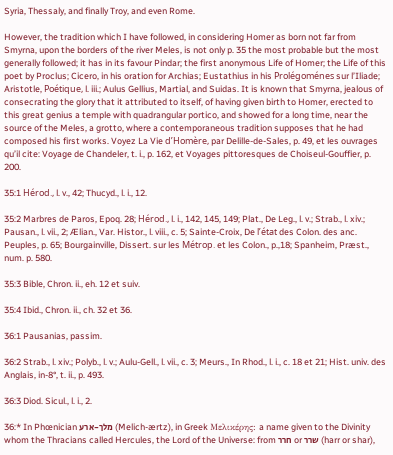Syria, Thessaly, and finally Troy, and even Rome.

However, the tradition which I have followed, in considering Homer as born not far from Smyrna, upon the borders of the river Meles, is not only p. 35 the most probable but the most generally followed; it has in its favour Pindar; the first anonymous Life of Homer; the Life of this poet by Proclus; Cicero, in his oration for Archias; Eustathius in his Prolégoménes sur l’Iliade; Aristotle, Poétique, l. iii.; Aulus Gellius, Martial, and Suidas. It is known that Smyrna, jealous of consecrating the glory that it attributed to itself, of having given birth to Homer, erected to this great genius a temple with quadrangular portico, and showed for a long time, near the source of the Meles, a grotto, where a contemporaneous tradition supposes that he had composed his first works. Voyez La Vie d’Homère, par Delille-de-Sales, p. 49, et les ouvrages qu’il cite: Voyage de Chandeler, t. i., p. 162, et Voyages pittoresques de Choiseul-Gouffier, p. 200.

35:1 Hérod., l. v., 42; Thucyd., l. i., 12.

35:2 Marbres de Paros, Epoq. 28; Hérod., l. i., 142, 145, 149; Plat., De Leg., l. v.; Strab., l. xiv.; Pausan., l. vii., 2; Ælian., Var. Histor., l. viii., c. 5; Sainte-Croix, De l’état des Colon. des anc. Peuples, p. 65; Bourgainville, Dissert. sur les Métrop. et les Colon., p.,18; Spanheim, Præst., num. p. 580.

35:3 Bible, Chron. ii., eh. 12 et suiv.

35:4 Ibid., Chron. ii., ch. 32 et 36.

36:1 Pausanias, passim.

36:2 Strab., l. xiv.; Polyb., l. v.; Aulu-Gell., l. vii., c. 3; Meurs., In Rhod., l. i., c. 18 et 21; Hist. univ. des Anglais, in-8°, t. ii., p. 493.

36:3 Diod. Sicul., l. i., 2.

36:* In Phœnician מלך-ארע (Melich-ærtz), in Greek Μελικέρης: a name given to the Divinity whom the Thracians called Hercules, the Lord of the Universe: from חרר or שרר (harr or shar),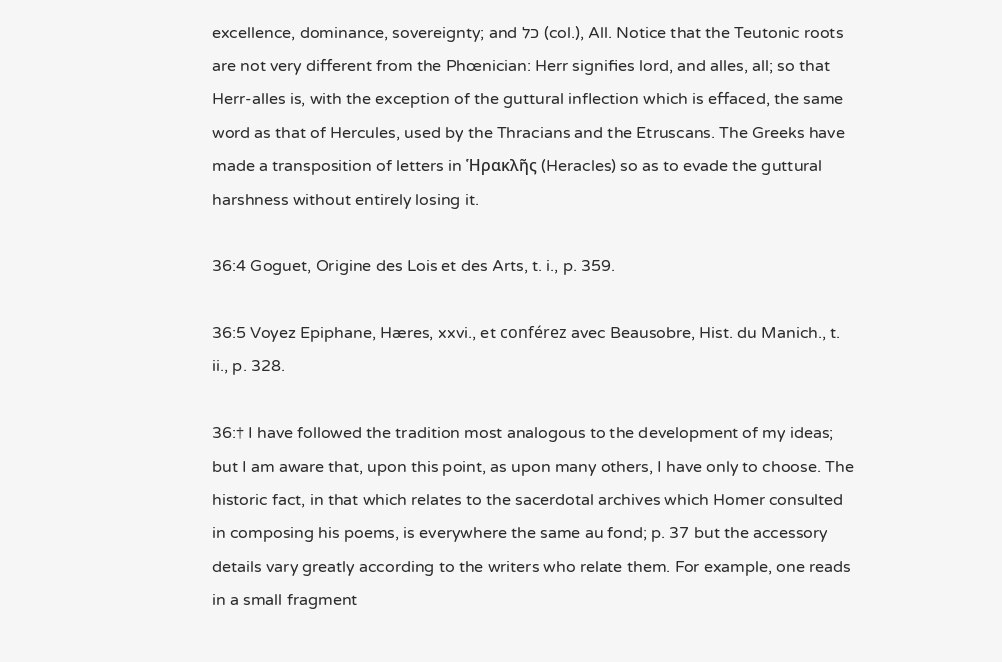excellence, dominance, sovereignty; and כל (col.), All. Notice that the Teutonic roots are not very different from the Phœnician: Herr signifies lord, and alles, all; so that Herr-alles is, with the exception of the guttural inflection which is effaced, the same word as that of Hercules, used by the Thracians and the Etruscans. The Greeks have made a transposition of letters in Ἡρακλῆς (Heracles) so as to evade the guttural harshness without entirely losing it.

36:4 Goguet, Origine des Lois et des Arts, t. i., p. 359.

36:5 Voyez Epiphane, Hæres, xxvi., et conférez avec Beausobre, Hist. du Manich., t. ii., p. 328.

36:† I have followed the tradition most analogous to the development of my ideas; but I am aware that, upon this point, as upon many others, I have only to choose. The historic fact, in that which relates to the sacerdotal archives which Homer consulted in composing his poems, is everywhere the same au fond; p. 37 but the accessory details vary greatly according to the writers who relate them. For example, one reads in a small fragment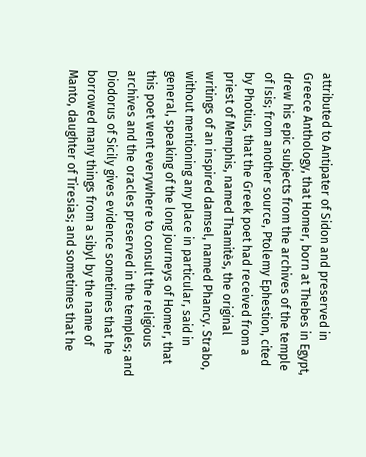attributed to Antipater of Sidon and preserved in Greece Anthology, that Homer, born at Thebes in Egypt, drew his epic subjects from the archives of the temple of Isis; from another source, Ptolemy Ephestion, cited by Photius, that the Greek poet had received from a priest of Memphis, named Thamitès, the original writings of an inspired damsel, named Phancy. Strabo, without mentioning any place in particular, said in general, speaking of the long journeys of Homer, that this poet went everywhere to consult the religious archives and the oracles preserved in the temples; and Diodorus of Sicily gives evidence sometimes that he borrowed many things from a sibyl by the name of Manto, daughter of Tiresias; and sometimes that he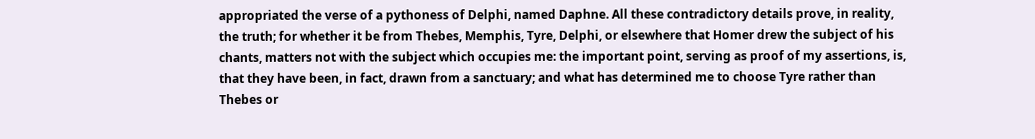appropriated the verse of a pythoness of Delphi, named Daphne. All these contradictory details prove, in reality, the truth; for whether it be from Thebes, Memphis, Tyre, Delphi, or elsewhere that Homer drew the subject of his chants, matters not with the subject which occupies me: the important point, serving as proof of my assertions, is, that they have been, in fact, drawn from a sanctuary; and what has determined me to choose Tyre rather than Thebes or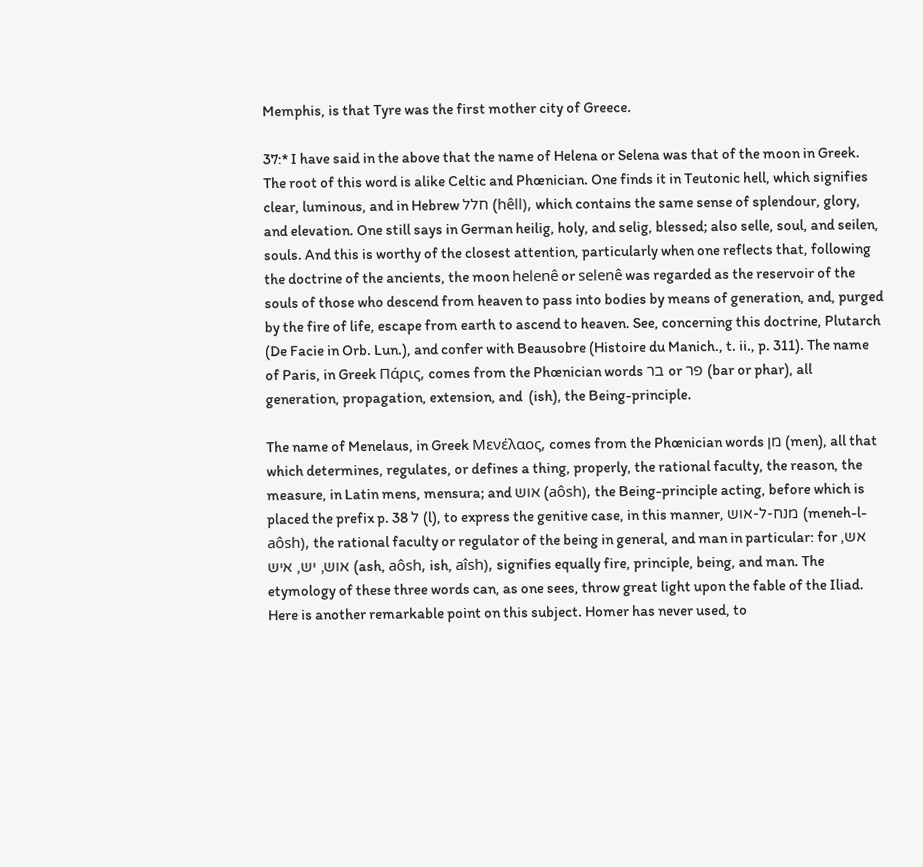Memphis, is that Tyre was the first mother city of Greece.

37:* I have said in the above that the name of Helena or Selena was that of the moon in Greek. The root of this word is alike Celtic and Phœnician. One finds it in Teutonic hell, which signifies clear, luminous, and in Hebrew חלל (hêll), which contains the same sense of splendour, glory, and elevation. One still says in German heilig, holy, and selig, blessed; also selle, soul, and seilen, souls. And this is worthy of the closest attention, particularly when one reflects that, following the doctrine of the ancients, the moon helenê or selenê was regarded as the reservoir of the souls of those who descend from heaven to pass into bodies by means of generation, and, purged by the fire of life, escape from earth to ascend to heaven. See, concerning this doctrine, Plutarch (De Facie in Orb. Lun.), and confer with Beausobre (Histoire du Manich., t. ii., p. 311). The name of Paris, in Greek Πάρις, comes from the Phœnician words בר or פר (bar or phar), all generation, propagation, extension, and  (ish), the Being-principle.

The name of Menelaus, in Greek Μενέλαος, comes from the Phœnician words מן (men), all that which determines, regulates, or defines a thing, properly, the rational faculty, the reason, the measure, in Latin mens, mensura; and אוש (aôsh), the Being-principle acting, before which is placed the prefix p. 38 ל (l), to express the genitive case, in this manner, מנח-ל-אוש (meneh-l-aôsh), the rational faculty or regulator of the being in general, and man in particular: for אש, אוש, יש, איש (ash, aôsh, ish, aîsh), signifies equally fire, principle, being, and man. The etymology of these three words can, as one sees, throw great light upon the fable of the Iliad. Here is another remarkable point on this subject. Homer has never used, to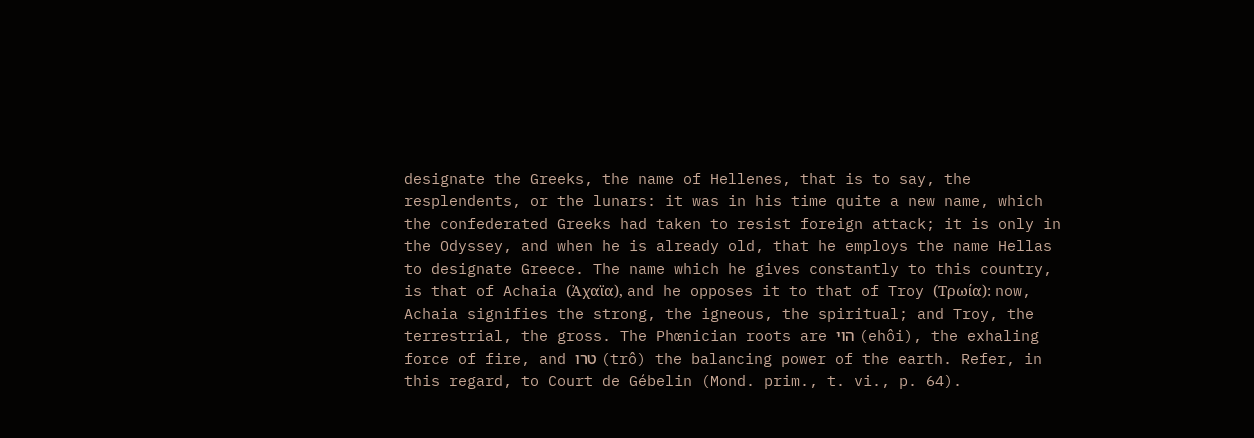designate the Greeks, the name of Hellenes, that is to say, the resplendents, or the lunars: it was in his time quite a new name, which the confederated Greeks had taken to resist foreign attack; it is only in the Odyssey, and when he is already old, that he employs the name Hellas to designate Greece. The name which he gives constantly to this country, is that of Achaia (Ἀχαϊα), and he opposes it to that of Troy (Τρωία): now, Achaia signifies the strong, the igneous, the spiritual; and Troy, the terrestrial, the gross. The Phœnician roots are הוי (ehôi), the exhaling force of fire, and טרו (trô) the balancing power of the earth. Refer, in this regard, to Court de Gébelin (Mond. prim., t. vi., p. 64).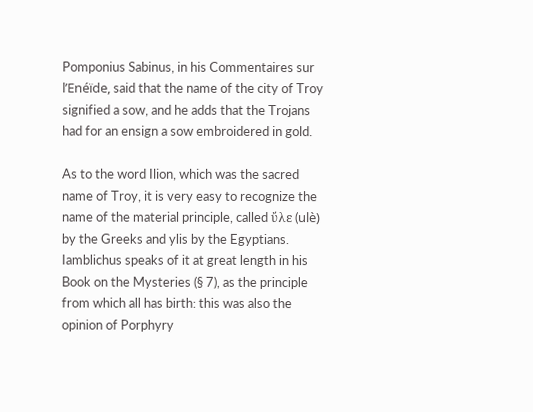Pomponius Sabinus, in his Commentaires sur l’Enéïde, said that the name of the city of Troy signified a sow, and he adds that the Trojans had for an ensign a sow embroidered in gold.

As to the word Ilion, which was the sacred name of Troy, it is very easy to recognize the name of the material principle, called ὔλε (ulè) by the Greeks and ylis by the Egyptians. Iamblichus speaks of it at great length in his Book on the Mysteries (§ 7), as the principle from which all has birth: this was also the opinion of Porphyry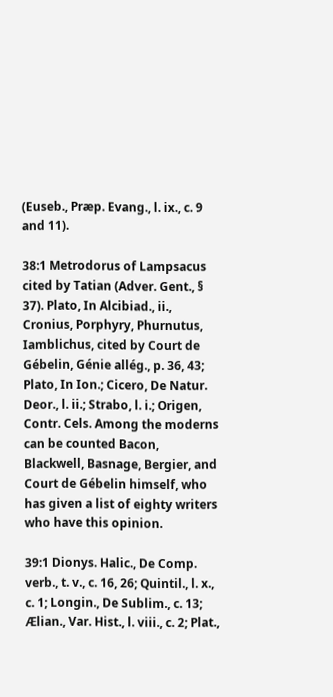(Euseb., Præp. Evang., l. ix., c. 9 and 11).

38:1 Metrodorus of Lampsacus cited by Tatian (Adver. Gent., § 37). Plato, In Alcibiad., ii., Cronius, Porphyry, Phurnutus, Iamblichus, cited by Court de Gébelin, Génie allég., p. 36, 43; Plato, In Ion.; Cicero, De Natur. Deor., l. ii.; Strabo, l. i.; Origen, Contr. Cels. Among the moderns can be counted Bacon, Blackwell, Basnage, Bergier, and Court de Gébelin himself, who has given a list of eighty writers who have this opinion.

39:1 Dionys. Halic., De Comp. verb., t. v., c. 16, 26; Quintil., l. x., c. 1; Longin., De Sublim., c. 13; Ælian., Var. Hist., l. viii., c. 2; Plat.,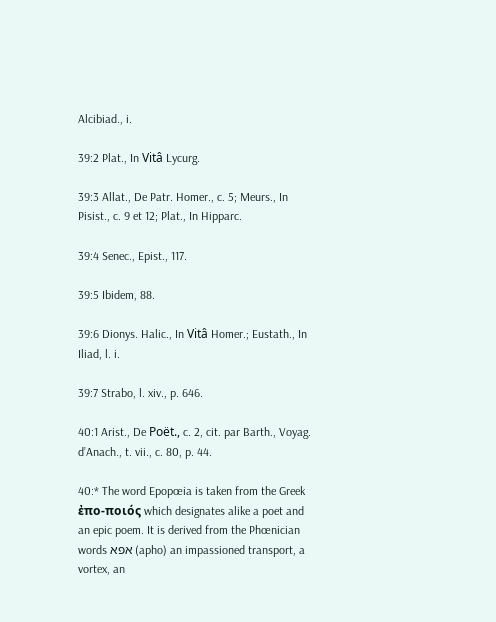Alcibiad., i.

39:2 Plat., In Vitâ Lycurg.

39:3 Allat., De Patr. Homer., c. 5; Meurs., In Pisist., c. 9 et 12; Plat., In Hipparc.

39:4 Senec., Epist., 117.

39:5 Ibidem, 88.

39:6 Dionys. Halic., In Vitâ Homer.; Eustath., In Iliad, l. i.

39:7 Strabo, l. xiv., p. 646.

40:1 Arist., De Poët., c. 2, cit. par Barth., Voyag. d’Anach., t. vii., c. 80, p. 44.

40:* The word Epopœia is taken from the Greek ἐπο-ποιός which designates alike a poet and an epic poem. It is derived from the Phœnician words אפא (apho) an impassioned transport, a vortex, an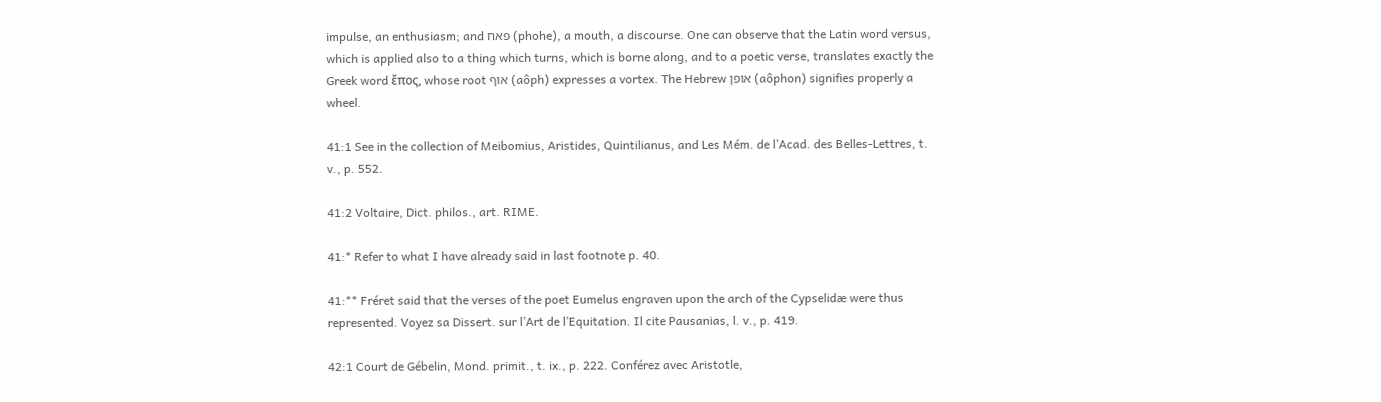impulse, an enthusiasm; and פאח (phohe), a mouth, a discourse. One can observe that the Latin word versus, which is applied also to a thing which turns, which is borne along, and to a poetic verse, translates exactly the Greek word ἔπος, whose root אוף (aôph) expresses a vortex. The Hebrew אופן (aôphon) signifies properly a wheel.

41:1 See in the collection of Meibomius, Aristides, Quintilianus, and Les Mém. de l’Acad. des Belles-Lettres, t. v., p. 552.

41:2 Voltaire, Dict. philos., art. RIME.

41:* Refer to what I have already said in last footnote p. 40.

41:** Fréret said that the verses of the poet Eumelus engraven upon the arch of the Cypselidæ were thus represented. Voyez sa Dissert. sur l’Art de l’Equitation. Il cite Pausanias, l. v., p. 419.

42:1 Court de Gébelin, Mond. primit., t. ix., p. 222. Conférez avec Aristotle,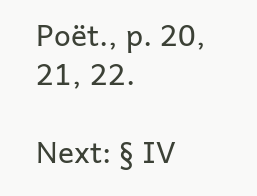Poët., p. 20, 21, 22.

Next: § IV